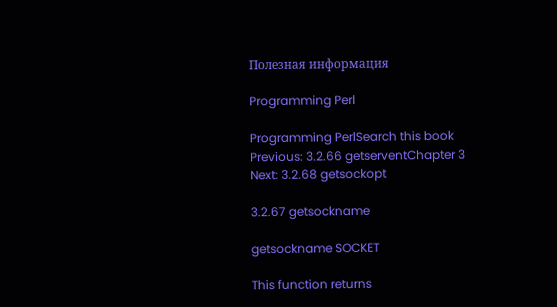Полезная информация

Programming Perl

Programming PerlSearch this book
Previous: 3.2.66 getserventChapter 3
Next: 3.2.68 getsockopt

3.2.67 getsockname

getsockname SOCKET

This function returns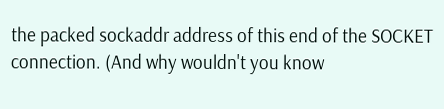the packed sockaddr address of this end of the SOCKET connection. (And why wouldn't you know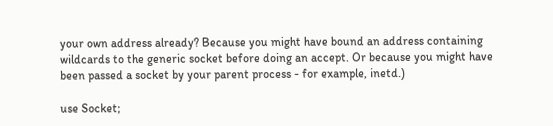your own address already? Because you might have bound an address containing wildcards to the generic socket before doing an accept. Or because you might have been passed a socket by your parent process - for example, inetd.)

use Socket;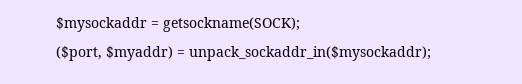$mysockaddr = getsockname(SOCK);
($port, $myaddr) = unpack_sockaddr_in($mysockaddr);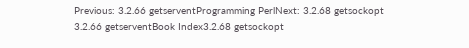Previous: 3.2.66 getserventProgramming PerlNext: 3.2.68 getsockopt
3.2.66 getserventBook Index3.2.68 getsockopt